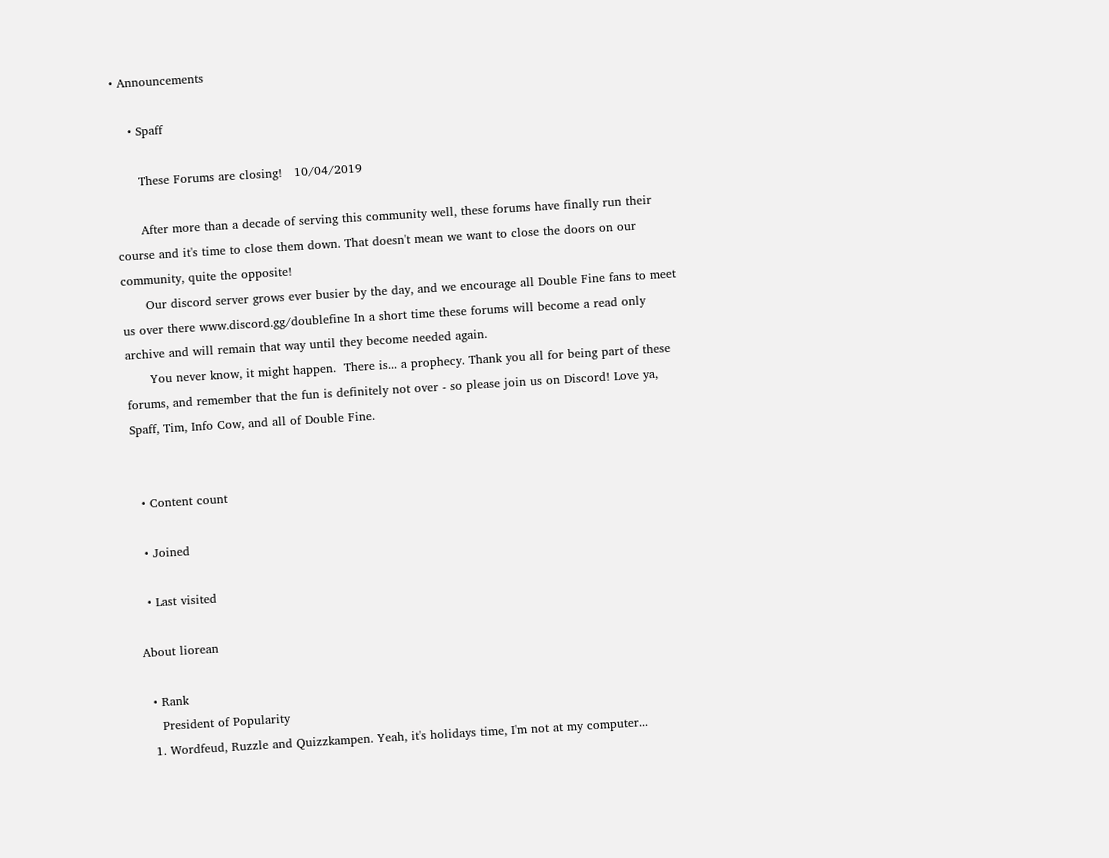• Announcements

    • Spaff

      These Forums are closing!   10/04/2019

      After more than a decade of serving this community well, these forums have finally run their course and it's time to close them down. That doesn't mean we want to close the doors on our community, quite the opposite!
      Our discord server grows ever busier by the day, and we encourage all Double Fine fans to meet us over there www.discord.gg/doublefine In a short time these forums will become a read only archive and will remain that way until they become needed again.
      You never know, it might happen.  There is... a prophecy. Thank you all for being part of these forums, and remember that the fun is definitely not over - so please join us on Discord! Love ya, Spaff, Tim, Info Cow, and all of Double Fine.


  • Content count

  • Joined

  • Last visited

About liorean

  • Rank
    President of Popularity
  1. Wordfeud, Ruzzle and Quizzkampen. Yeah, it's holidays time, I'm not at my computer...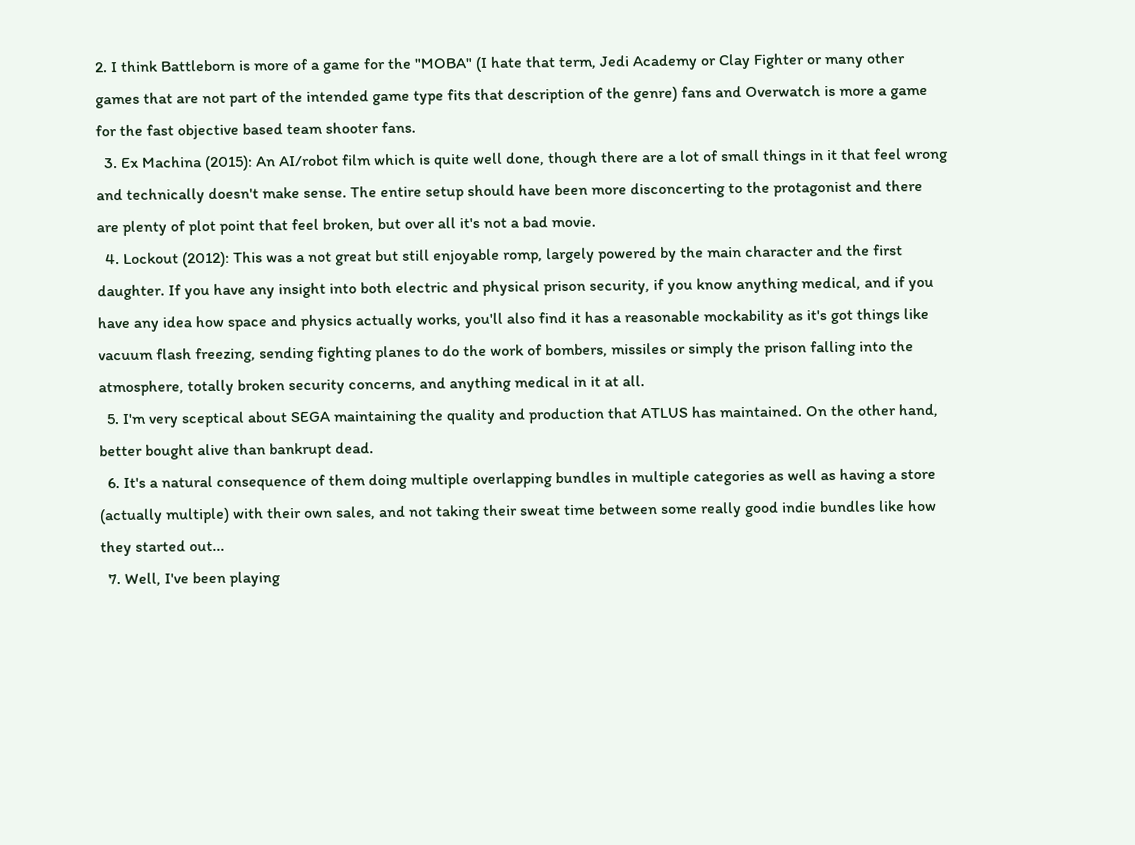2. I think Battleborn is more of a game for the "MOBA" (I hate that term, Jedi Academy or Clay Fighter or many other games that are not part of the intended game type fits that description of the genre) fans and Overwatch is more a game for the fast objective based team shooter fans.
  3. Ex Machina (2015): An AI/robot film which is quite well done, though there are a lot of small things in it that feel wrong and technically doesn't make sense. The entire setup should have been more disconcerting to the protagonist and there are plenty of plot point that feel broken, but over all it's not a bad movie.
  4. Lockout (2012): This was a not great but still enjoyable romp, largely powered by the main character and the first daughter. If you have any insight into both electric and physical prison security, if you know anything medical, and if you have any idea how space and physics actually works, you'll also find it has a reasonable mockability as it's got things like vacuum flash freezing, sending fighting planes to do the work of bombers, missiles or simply the prison falling into the atmosphere, totally broken security concerns, and anything medical in it at all.
  5. I'm very sceptical about SEGA maintaining the quality and production that ATLUS has maintained. On the other hand, better bought alive than bankrupt dead.
  6. It's a natural consequence of them doing multiple overlapping bundles in multiple categories as well as having a store (actually multiple) with their own sales, and not taking their sweat time between some really good indie bundles like how they started out...
  7. Well, I've been playing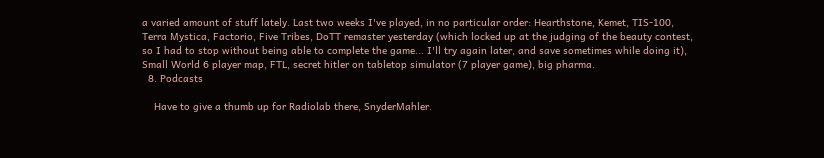a varied amount of stuff lately. Last two weeks I've played, in no particular order: Hearthstone, Kemet, TIS-100, Terra Mystica, Factorio, Five Tribes, DoTT remaster yesterday (which locked up at the judging of the beauty contest, so I had to stop without being able to complete the game... I'll try again later, and save sometimes while doing it), Small World 6 player map, FTL, secret hitler on tabletop simulator (7 player game), big pharma.
  8. Podcasts

    Have to give a thumb up for Radiolab there, SnyderMahler.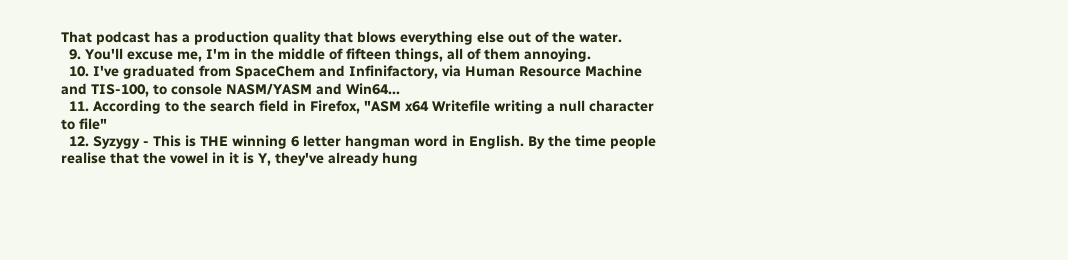That podcast has a production quality that blows everything else out of the water.
  9. You'll excuse me, I'm in the middle of fifteen things, all of them annoying.
  10. I've graduated from SpaceChem and Infinifactory, via Human Resource Machine and TIS-100, to console NASM/YASM and Win64...
  11. According to the search field in Firefox, "ASM x64 Writefile writing a null character to file"
  12. Syzygy - This is THE winning 6 letter hangman word in English. By the time people realise that the vowel in it is Y, they've already hung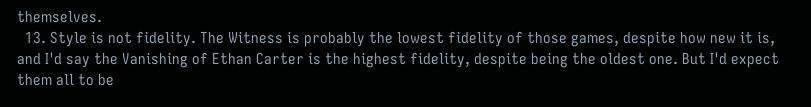themselves.
  13. Style is not fidelity. The Witness is probably the lowest fidelity of those games, despite how new it is, and I'd say the Vanishing of Ethan Carter is the highest fidelity, despite being the oldest one. But I'd expect them all to be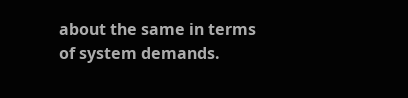about the same in terms of system demands.